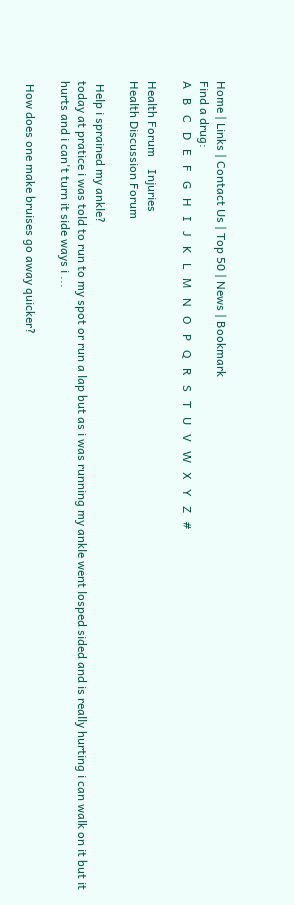Home | Links | Contact Us | Top 50 | News | Bookmark
Find a drug:
A   B   C   D   E   F   G   H   I   J   K   L   M   N   O   P   Q   R   S   T   U   V   W   X   Y   Z   #

Health Forum    Injuries
Health Discussion Forum

 Help i sprained my ankle?
today at pratice i was told to run to my spot or run a lap but as i was running my ankle went losped sided and is really hurting i can walk on it but it hurts and i can't turn it side ways i ...

 How does one make bruises go away quicker?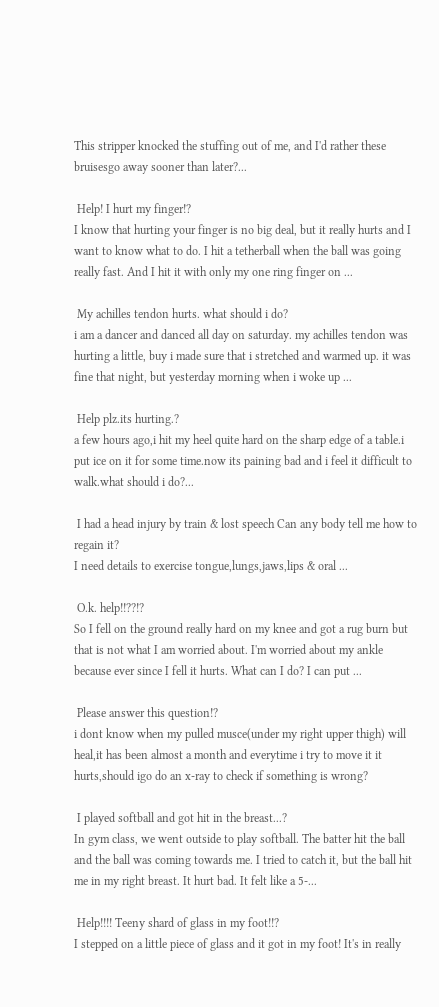This stripper knocked the stuffing out of me, and I'd rather these bruisesgo away sooner than later?...

 Help! I hurt my finger!?
I know that hurting your finger is no big deal, but it really hurts and I want to know what to do. I hit a tetherball when the ball was going really fast. And I hit it with only my one ring finger on ...

 My achilles tendon hurts. what should i do?
i am a dancer and danced all day on saturday. my achilles tendon was hurting a little, buy i made sure that i stretched and warmed up. it was fine that night, but yesterday morning when i woke up ...

 Help plz.its hurting.?
a few hours ago,i hit my heel quite hard on the sharp edge of a table.i put ice on it for some time.now its paining bad and i feel it difficult to walk.what should i do?...

 I had a head injury by train & lost speech Can any body tell me how to regain it?
I need details to exercise tongue,lungs,jaws,lips & oral ...

 O.k. help!!??!?
So I fell on the ground really hard on my knee and got a rug burn but that is not what I am worried about. I'm worried about my ankle because ever since I fell it hurts. What can I do? I can put ...

 Please answer this question!?
i dont know when my pulled musce(under my right upper thigh) will heal,it has been almost a month and everytime i try to move it it hurts,should igo do an x-ray to check if something is wrong?

 I played softball and got hit in the breast...?
In gym class, we went outside to play softball. The batter hit the ball and the ball was coming towards me. I tried to catch it, but the ball hit me in my right breast. It hurt bad. It felt like a 5-...

 Help!!!! Teeny shard of glass in my foot!!?
I stepped on a little piece of glass and it got in my foot! It's in really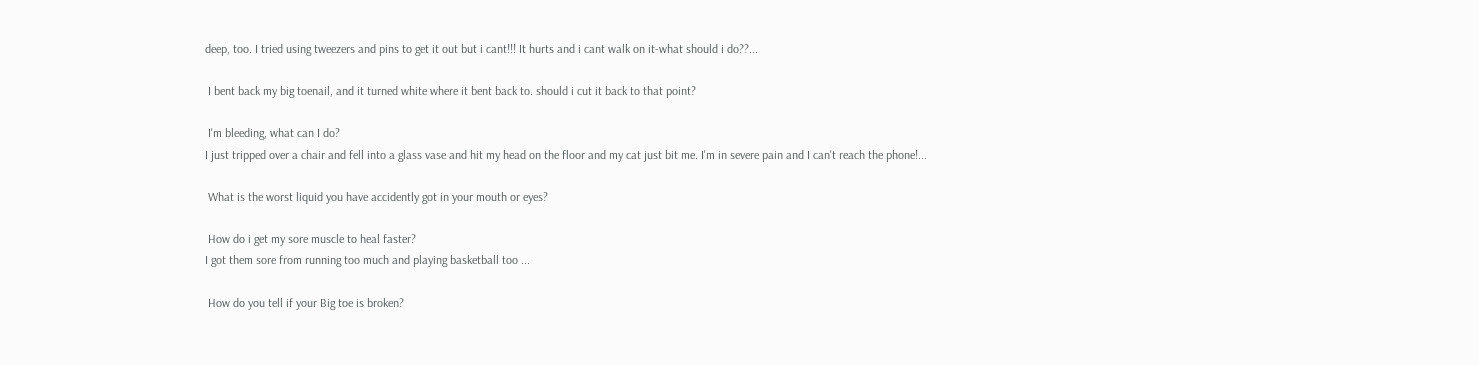deep, too. I tried using tweezers and pins to get it out but i cant!!! It hurts and i cant walk on it-what should i do??...

 I bent back my big toenail, and it turned white where it bent back to. should i cut it back to that point?

 I'm bleeding, what can I do?
I just tripped over a chair and fell into a glass vase and hit my head on the floor and my cat just bit me. I'm in severe pain and I can't reach the phone!...

 What is the worst liquid you have accidently got in your mouth or eyes?

 How do i get my sore muscle to heal faster?
I got them sore from running too much and playing basketball too ...

 How do you tell if your Big toe is broken?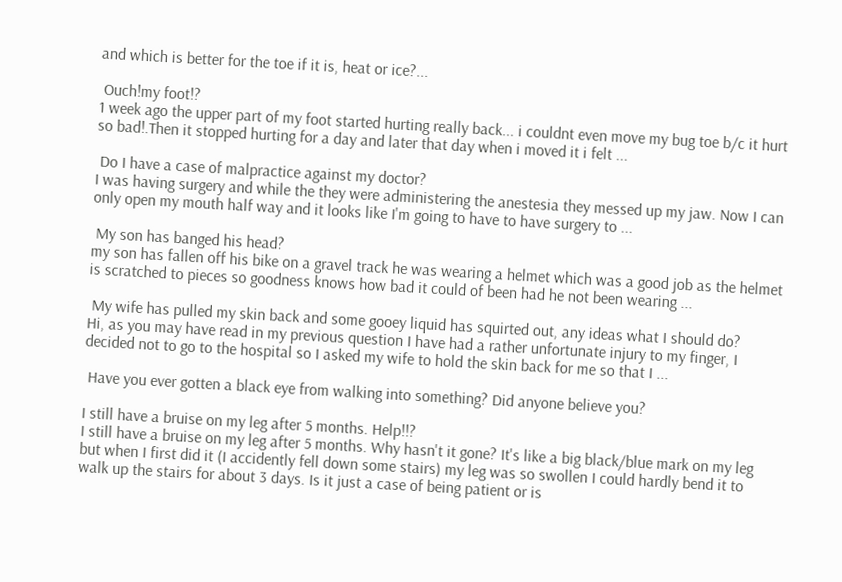and which is better for the toe if it is, heat or ice?...

 Ouch!my foot!?
1 week ago the upper part of my foot started hurting really back... i couldnt even move my bug toe b/c it hurt so bad!.Then it stopped hurting for a day and later that day when i moved it i felt ...

 Do I have a case of malpractice against my doctor?
I was having surgery and while the they were administering the anestesia they messed up my jaw. Now I can only open my mouth half way and it looks like I'm going to have to have surgery to ...

 My son has banged his head?
my son has fallen off his bike on a gravel track he was wearing a helmet which was a good job as the helmet is scratched to pieces so goodness knows how bad it could of been had he not been wearing ...

 My wife has pulled my skin back and some gooey liquid has squirted out, any ideas what I should do?
Hi, as you may have read in my previous question I have had a rather unfortunate injury to my finger, I decided not to go to the hospital so I asked my wife to hold the skin back for me so that I ...

 Have you ever gotten a black eye from walking into something? Did anyone believe you?

I still have a bruise on my leg after 5 months. Help!!?
I still have a bruise on my leg after 5 months. Why hasn't it gone? It's like a big black/blue mark on my leg but when I first did it (I accidently fell down some stairs) my leg was so swollen I could hardly bend it to walk up the stairs for about 3 days. Is it just a case of being patient or is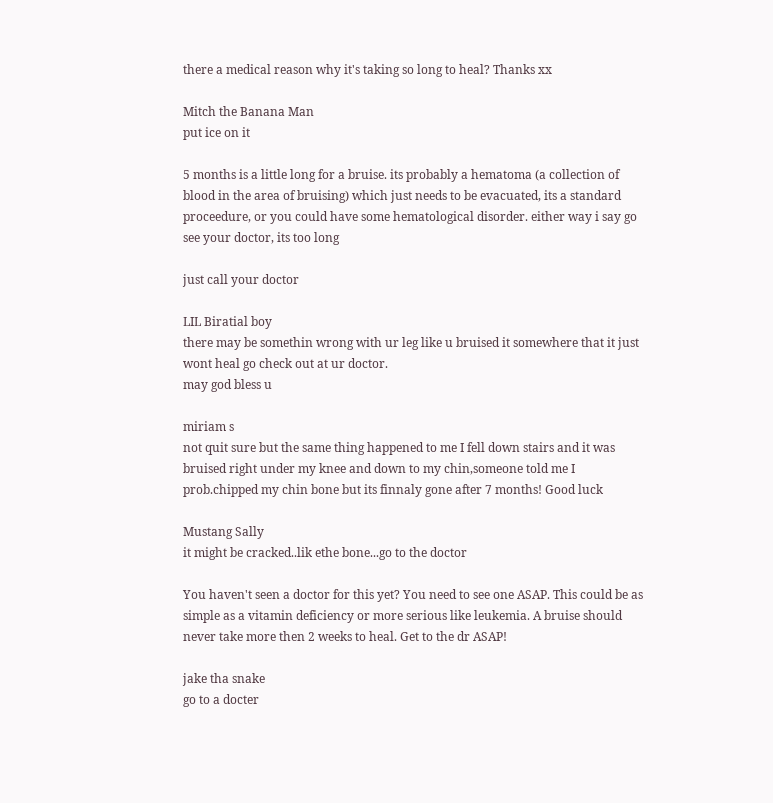there a medical reason why it's taking so long to heal? Thanks xx

Mitch the Banana Man
put ice on it

5 months is a little long for a bruise. its probably a hematoma (a collection of blood in the area of bruising) which just needs to be evacuated, its a standard proceedure, or you could have some hematological disorder. either way i say go see your doctor, its too long

just call your doctor

LIL Biratial boy
there may be somethin wrong with ur leg like u bruised it somewhere that it just wont heal go check out at ur doctor.
may god bless u

miriam s
not quit sure but the same thing happened to me I fell down stairs and it was bruised right under my knee and down to my chin,someone told me I prob.chipped my chin bone but its finnaly gone after 7 months! Good luck

Mustang Sally
it might be cracked..lik ethe bone...go to the doctor

You haven't seen a doctor for this yet? You need to see one ASAP. This could be as simple as a vitamin deficiency or more serious like leukemia. A bruise should never take more then 2 weeks to heal. Get to the dr ASAP!

jake tha snake
go to a docter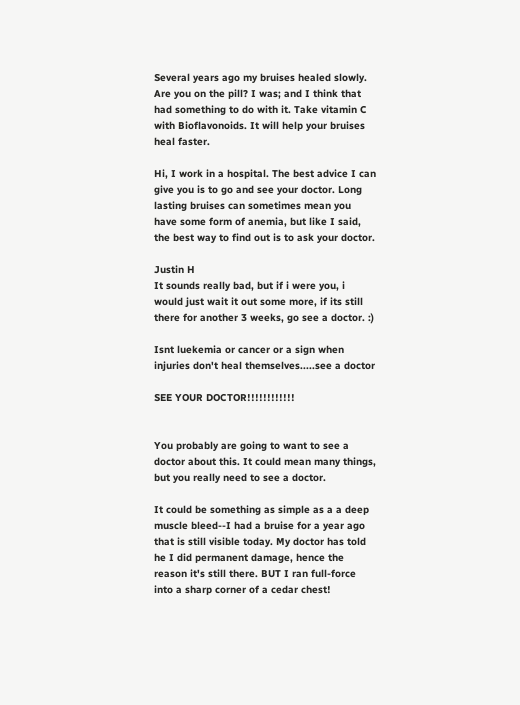Several years ago my bruises healed slowly. Are you on the pill? I was; and I think that had something to do with it. Take vitamin C with Bioflavonoids. It will help your bruises heal faster.

Hi, I work in a hospital. The best advice I can give you is to go and see your doctor. Long lasting bruises can sometimes mean you have some form of anemia, but like I said, the best way to find out is to ask your doctor.

Justin H
It sounds really bad, but if i were you, i would just wait it out some more, if its still there for another 3 weeks, go see a doctor. :)

Isnt luekemia or cancer or a sign when injuries don't heal themselves.....see a doctor

SEE YOUR DOCTOR!!!!!!!!!!!!


You probably are going to want to see a doctor about this. It could mean many things, but you really need to see a doctor.

It could be something as simple as a a deep muscle bleed--I had a bruise for a year ago that is still visible today. My doctor has told he I did permanent damage, hence the reason it's still there. BUT I ran full-force into a sharp corner of a cedar chest!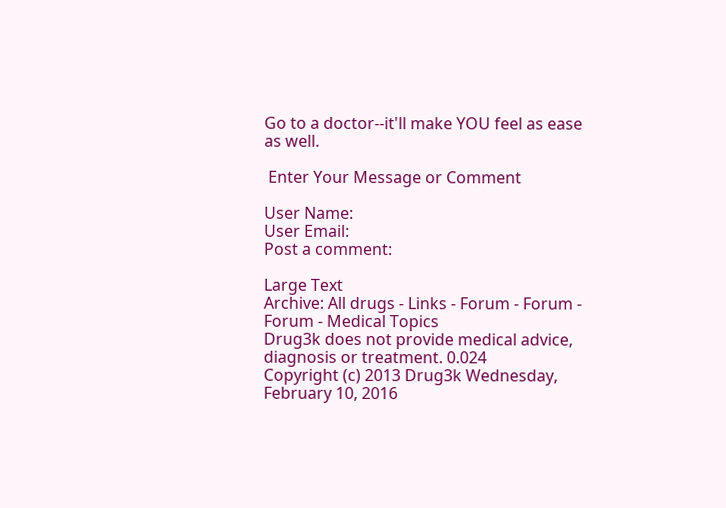Go to a doctor--it'll make YOU feel as ease as well.

 Enter Your Message or Comment

User Name:
User Email:
Post a comment:

Large Text
Archive: All drugs - Links - Forum - Forum - Forum - Medical Topics
Drug3k does not provide medical advice, diagnosis or treatment. 0.024
Copyright (c) 2013 Drug3k Wednesday, February 10, 2016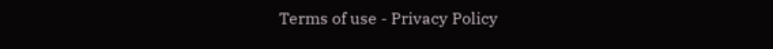Terms of use - Privacy Policy